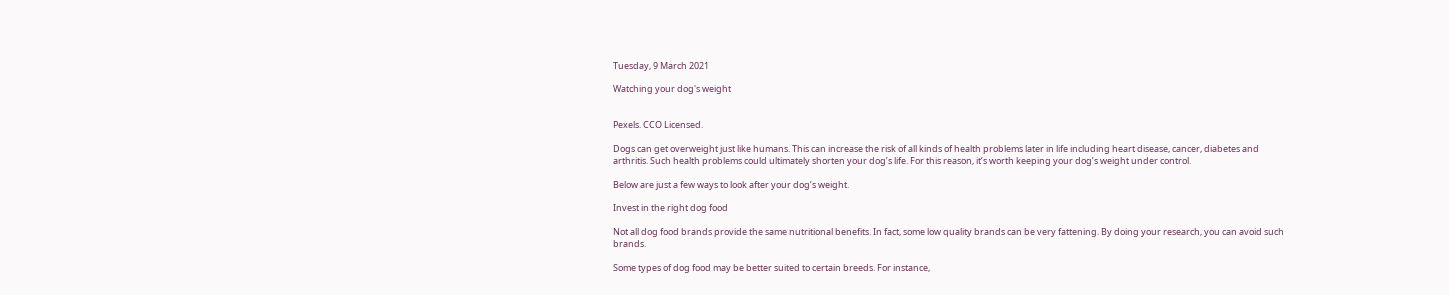Tuesday, 9 March 2021

Watching your dog's weight


Pexels. CCO Licensed.

Dogs can get overweight just like humans. This can increase the risk of all kinds of health problems later in life including heart disease, cancer, diabetes and arthritis. Such health problems could ultimately shorten your dog’s life. For this reason, it’s worth keeping your dog’s weight under control.

Below are just a few ways to look after your dog’s weight.

Invest in the right dog food

Not all dog food brands provide the same nutritional benefits. In fact, some low quality brands can be very fattening. By doing your research, you can avoid such brands.

Some types of dog food may be better suited to certain breeds. For instance,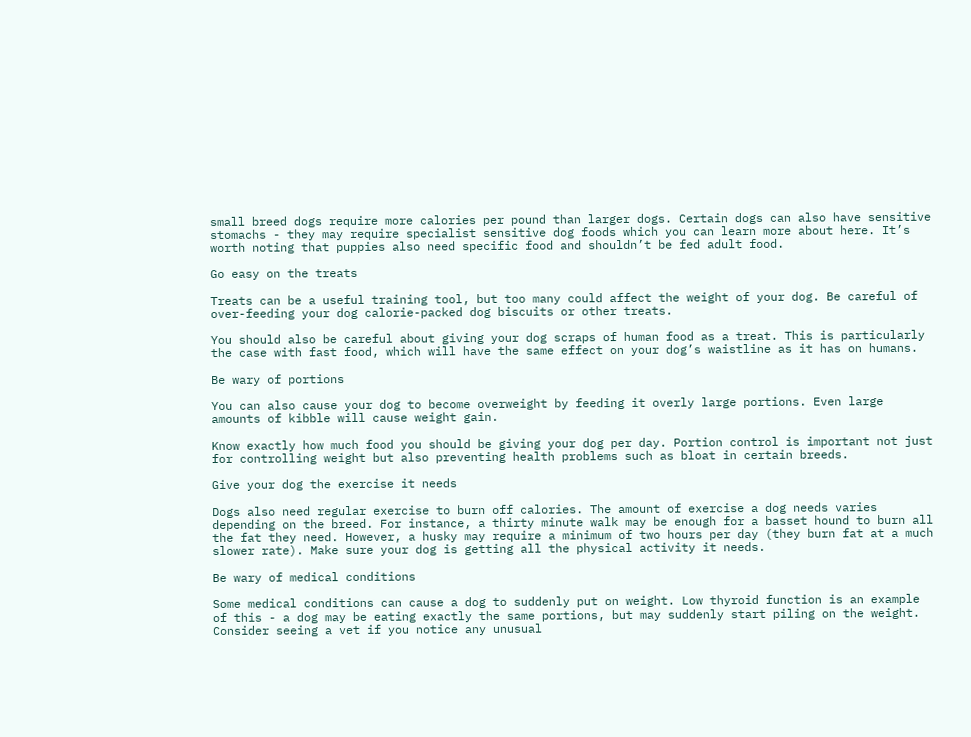small breed dogs require more calories per pound than larger dogs. Certain dogs can also have sensitive stomachs - they may require specialist sensitive dog foods which you can learn more about here. It’s worth noting that puppies also need specific food and shouldn’t be fed adult food.

Go easy on the treats

Treats can be a useful training tool, but too many could affect the weight of your dog. Be careful of over-feeding your dog calorie-packed dog biscuits or other treats.

You should also be careful about giving your dog scraps of human food as a treat. This is particularly the case with fast food, which will have the same effect on your dog’s waistline as it has on humans.

Be wary of portions

You can also cause your dog to become overweight by feeding it overly large portions. Even large amounts of kibble will cause weight gain.

Know exactly how much food you should be giving your dog per day. Portion control is important not just for controlling weight but also preventing health problems such as bloat in certain breeds.

Give your dog the exercise it needs

Dogs also need regular exercise to burn off calories. The amount of exercise a dog needs varies depending on the breed. For instance, a thirty minute walk may be enough for a basset hound to burn all the fat they need. However, a husky may require a minimum of two hours per day (they burn fat at a much slower rate). Make sure your dog is getting all the physical activity it needs.

Be wary of medical conditions

Some medical conditions can cause a dog to suddenly put on weight. Low thyroid function is an example of this - a dog may be eating exactly the same portions, but may suddenly start piling on the weight. Consider seeing a vet if you notice any unusual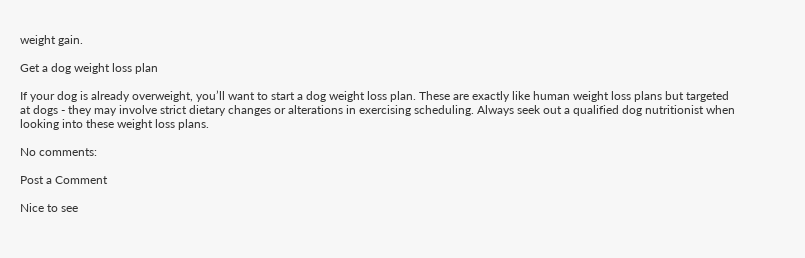weight gain.

Get a dog weight loss plan

If your dog is already overweight, you’ll want to start a dog weight loss plan. These are exactly like human weight loss plans but targeted at dogs - they may involve strict dietary changes or alterations in exercising scheduling. Always seek out a qualified dog nutritionist when looking into these weight loss plans.

No comments:

Post a Comment

Nice to see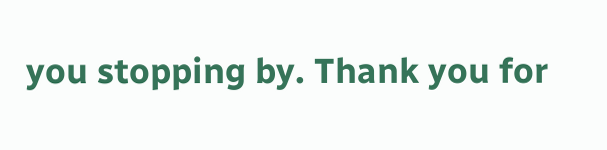you stopping by. Thank you for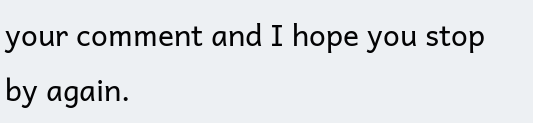your comment and I hope you stop by again.